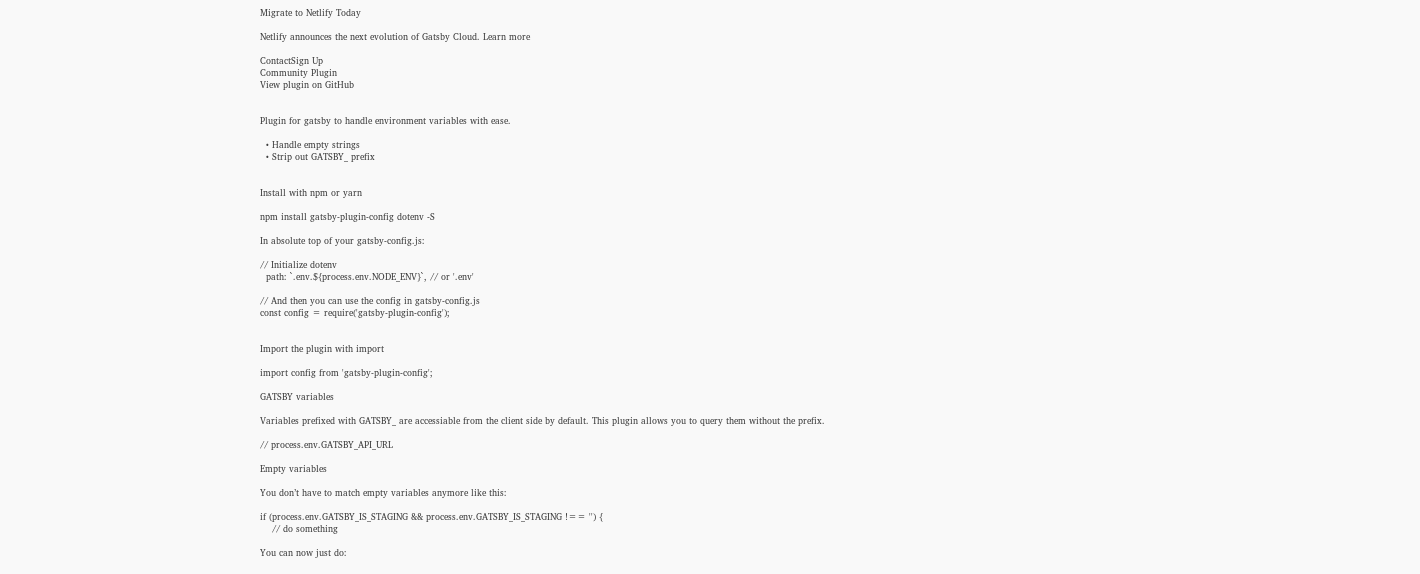Migrate to Netlify Today

Netlify announces the next evolution of Gatsby Cloud. Learn more

ContactSign Up
Community Plugin
View plugin on GitHub


Plugin for gatsby to handle environment variables with ease.

  • Handle empty strings
  • Strip out GATSBY_ prefix


Install with npm or yarn

npm install gatsby-plugin-config dotenv -S

In absolute top of your gatsby-config.js:

// Initialize dotenv
  path: `.env.${process.env.NODE_ENV}`, // or '.env'

// And then you can use the config in gatsby-config.js
const config = require('gatsby-plugin-config');


Import the plugin with import

import config from 'gatsby-plugin-config';

GATSBY variables

Variables prefixed with GATSBY_ are accessiable from the client side by default. This plugin allows you to query them without the prefix.

// process.env.GATSBY_API_URL

Empty variables

You don’t have to match empty variables anymore like this:

if (process.env.GATSBY_IS_STAGING && process.env.GATSBY_IS_STAGING !== '') {
    // do something

You can now just do: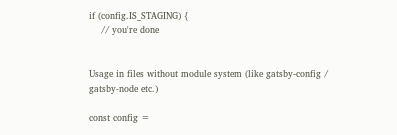if (config.IS_STAGING) {
    // you're done


Usage in files without module system (like gatsby-config / gatsby-node etc.)

const config =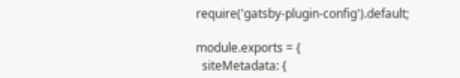require('gatsby-plugin-config').default;

module.exports = {
  siteMetadata: {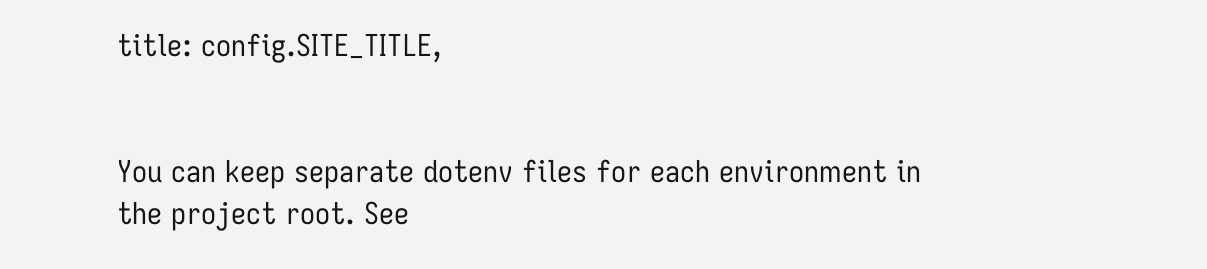title: config.SITE_TITLE,


You can keep separate dotenv files for each environment in the project root. See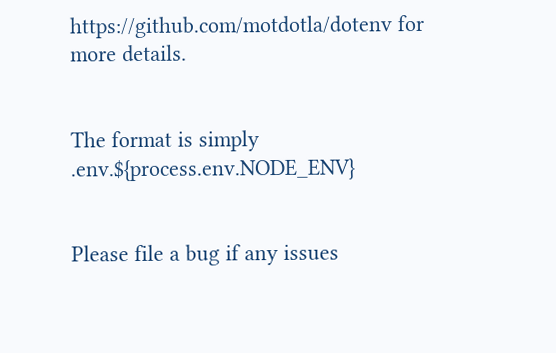https://github.com/motdotla/dotenv for more details.


The format is simply .env.${process.env.NODE_ENV}


Please file a bug if any issues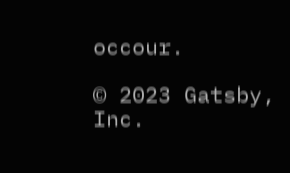occour.

© 2023 Gatsby, Inc.